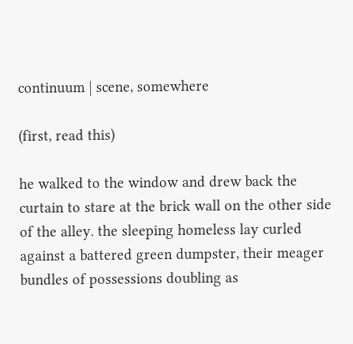continuum | scene, somewhere

(first, read this)

he walked to the window and drew back the curtain to stare at the brick wall on the other side of the alley. the sleeping homeless lay curled against a battered green dumpster, their meager bundles of possessions doubling as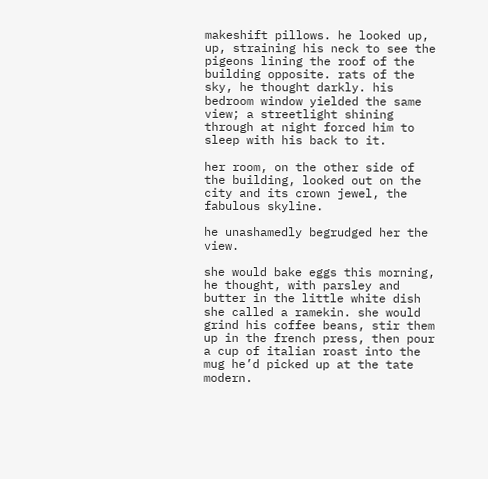makeshift pillows. he looked up, up, straining his neck to see the pigeons lining the roof of the building opposite. rats of the sky, he thought darkly. his bedroom window yielded the same view; a streetlight shining through at night forced him to sleep with his back to it.

her room, on the other side of the building, looked out on the city and its crown jewel, the fabulous skyline.

he unashamedly begrudged her the view.

she would bake eggs this morning, he thought, with parsley and butter in the little white dish she called a ramekin. she would grind his coffee beans, stir them up in the french press, then pour a cup of italian roast into the mug he’d picked up at the tate modern.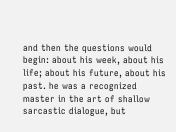and then the questions would begin: about his week, about his life; about his future, about his past. he was a recognized master in the art of shallow sarcastic dialogue, but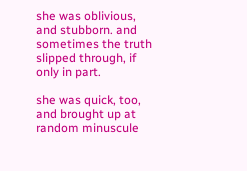she was oblivious, and stubborn. and sometimes the truth slipped through, if only in part.

she was quick, too, and brought up at random minuscule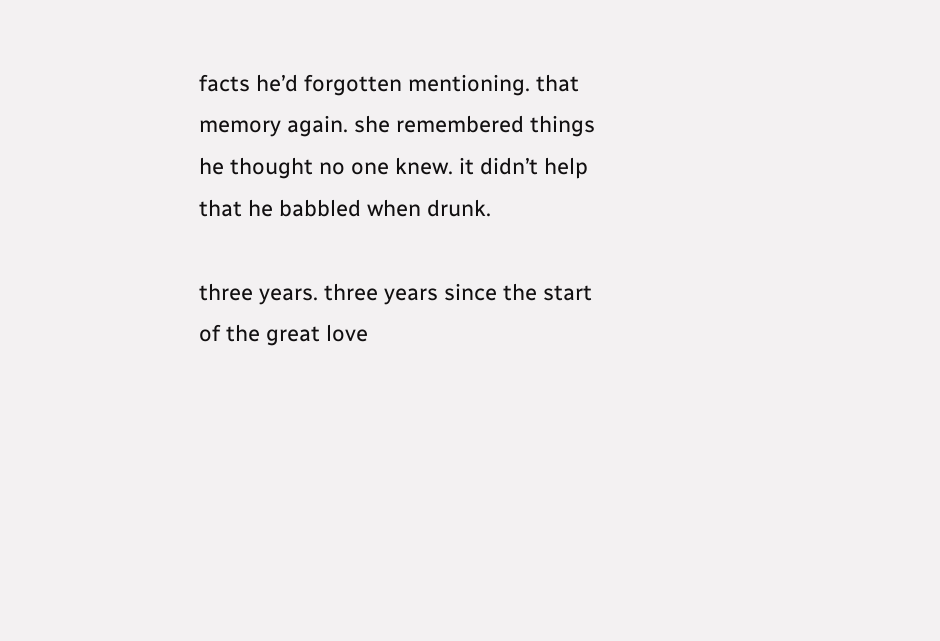facts he’d forgotten mentioning. that memory again. she remembered things he thought no one knew. it didn’t help that he babbled when drunk.

three years. three years since the start of the great love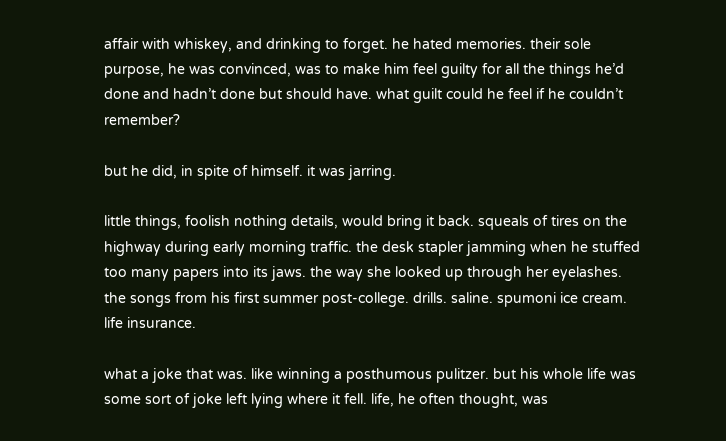affair with whiskey, and drinking to forget. he hated memories. their sole purpose, he was convinced, was to make him feel guilty for all the things he’d done and hadn’t done but should have. what guilt could he feel if he couldn’t remember?

but he did, in spite of himself. it was jarring.

little things, foolish nothing details, would bring it back. squeals of tires on the highway during early morning traffic. the desk stapler jamming when he stuffed too many papers into its jaws. the way she looked up through her eyelashes. the songs from his first summer post-college. drills. saline. spumoni ice cream. life insurance.

what a joke that was. like winning a posthumous pulitzer. but his whole life was some sort of joke left lying where it fell. life, he often thought, was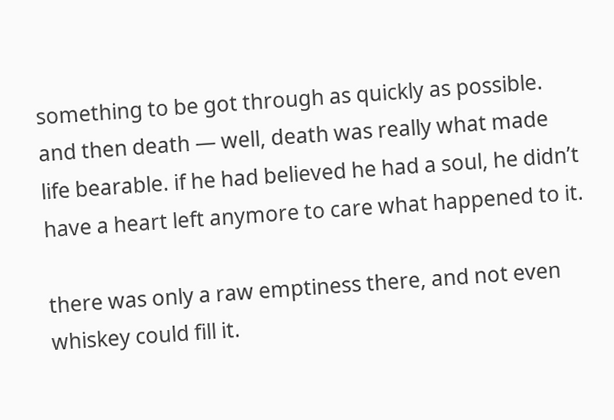something to be got through as quickly as possible. and then death — well, death was really what made life bearable. if he had believed he had a soul, he didn’t have a heart left anymore to care what happened to it.

there was only a raw emptiness there, and not even whiskey could fill it.